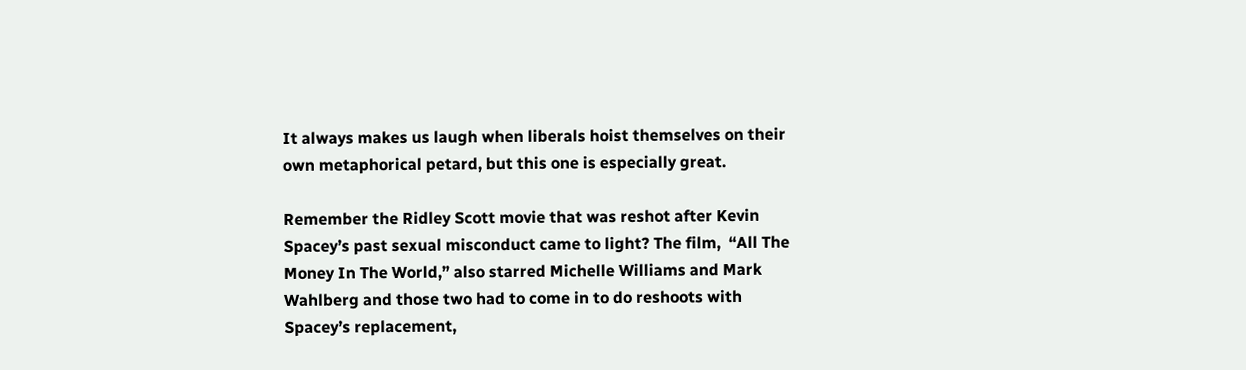It always makes us laugh when liberals hoist themselves on their own metaphorical petard, but this one is especially great.

Remember the Ridley Scott movie that was reshot after Kevin Spacey’s past sexual misconduct came to light? The film,  “All The Money In The World,” also starred Michelle Williams and Mark Wahlberg and those two had to come in to do reshoots with Spacey’s replacement,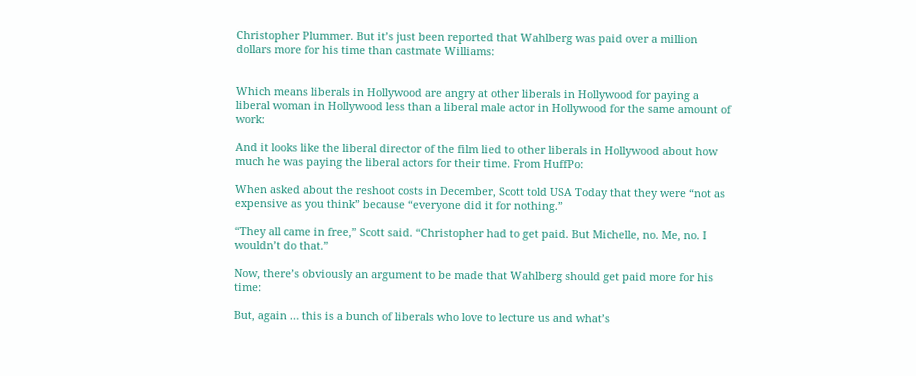Christopher Plummer. But it’s just been reported that Wahlberg was paid over a million dollars more for his time than castmate Williams:


Which means liberals in Hollywood are angry at other liberals in Hollywood for paying a liberal woman in Hollywood less than a liberal male actor in Hollywood for the same amount of work:

And it looks like the liberal director of the film lied to other liberals in Hollywood about how much he was paying the liberal actors for their time. From HuffPo:

When asked about the reshoot costs in December, Scott told USA Today that they were “not as expensive as you think” because “everyone did it for nothing.”

“They all came in free,” Scott said. “Christopher had to get paid. But Michelle, no. Me, no. I wouldn’t do that.”

Now, there’s obviously an argument to be made that Wahlberg should get paid more for his time:

But, again … this is a bunch of liberals who love to lecture us and what’s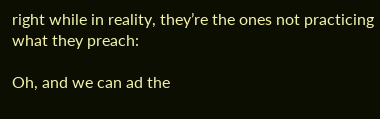right while in reality, they’re the ones not practicing what they preach:

Oh, and we can ad the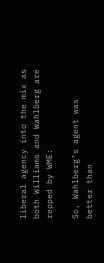liberal agency into the mix as both Williams and Wahlberg are repped by WME:

So, Wahlberg’s agent was better than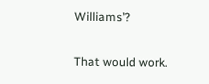Williams’?

That would work.